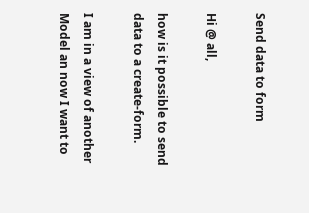Send data to form

Hi @ all,

how is it possible to send data to a create-form.

I am in a view of another Model an now I want to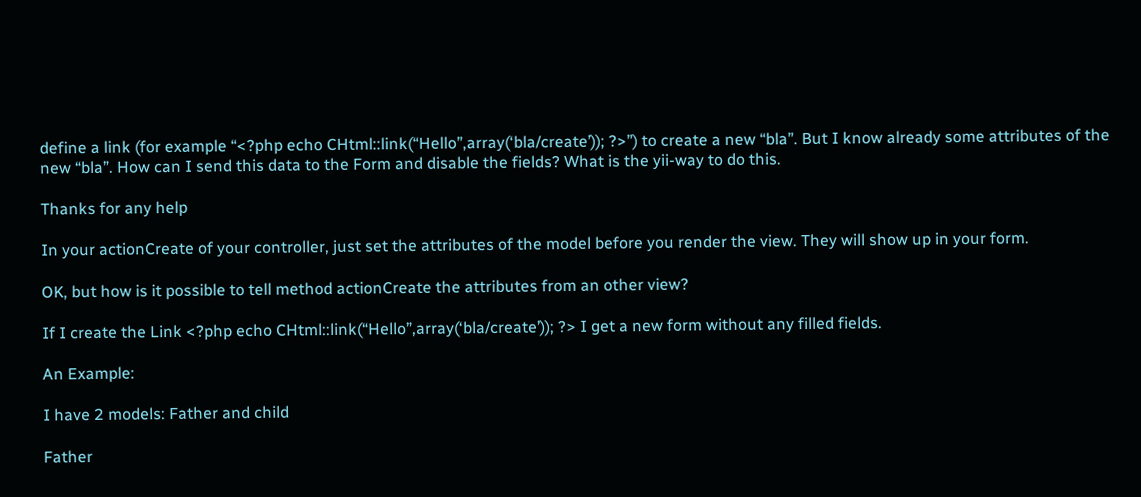define a link (for example “<?php echo CHtml::link(“Hello”,array(‘bla/create’)); ?>”) to create a new “bla”. But I know already some attributes of the new “bla”. How can I send this data to the Form and disable the fields? What is the yii-way to do this.

Thanks for any help

In your actionCreate of your controller, just set the attributes of the model before you render the view. They will show up in your form.

OK, but how is it possible to tell method actionCreate the attributes from an other view?

If I create the Link <?php echo CHtml::link(“Hello”,array(‘bla/create’)); ?> I get a new form without any filled fields.

An Example:

I have 2 models: Father and child

Father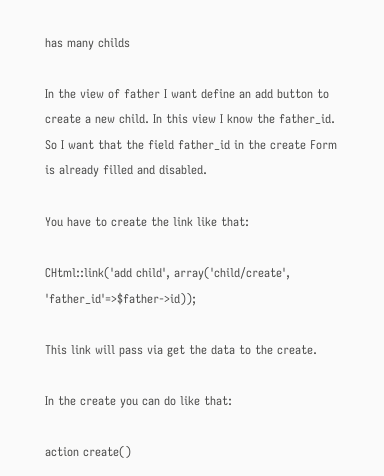has many childs

In the view of father I want define an add button to create a new child. In this view I know the father_id. So I want that the field father_id in the create Form is already filled and disabled.

You have to create the link like that:

CHtml::link('add child', array('child/create', 'father_id'=>$father->id));

This link will pass via get the data to the create.

In the create you can do like that:

action create()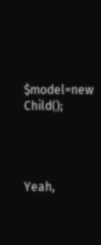$model=new Child();




Yeah,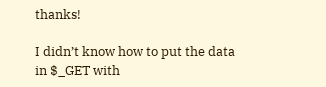thanks!

I didn’t know how to put the data in $_GET with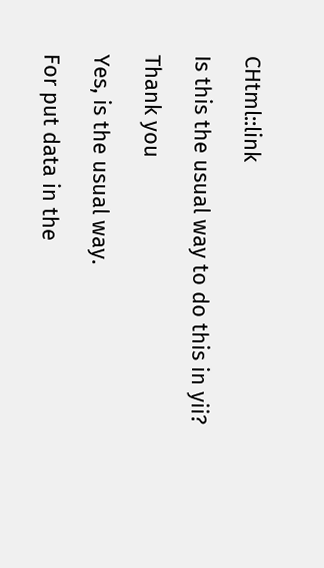CHtml::link

Is this the usual way to do this in yii?

Thank you

Yes, is the usual way.

For put data in the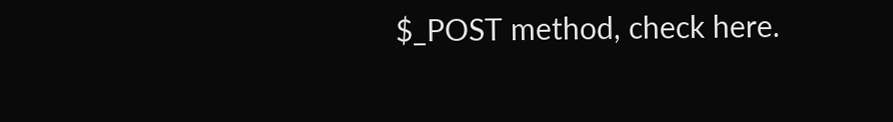$_POST method, check here.